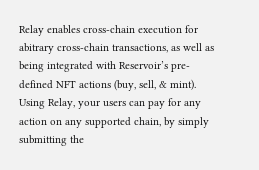Relay enables cross-chain execution for abitrary cross-chain transactions, as well as being integrated with Reservoir’s pre-defined NFT actions (buy, sell, & mint). Using Relay, your users can pay for any action on any supported chain, by simply submitting the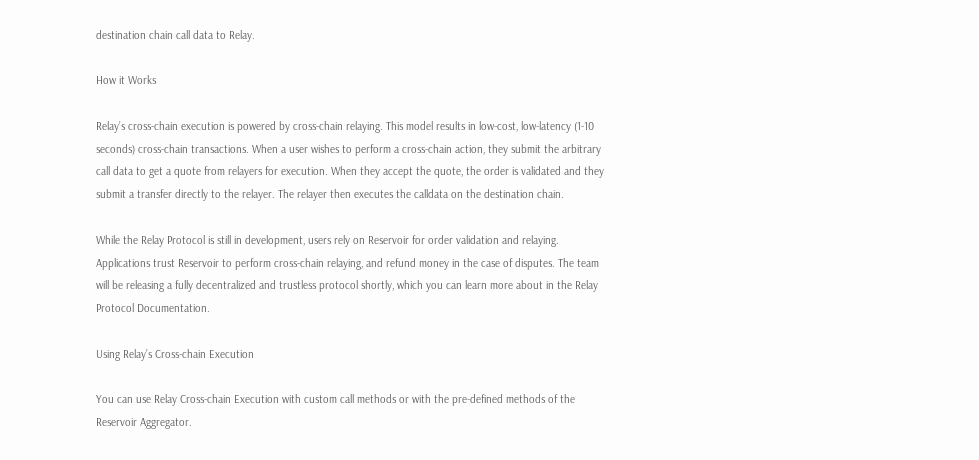destination chain call data to Relay.

How it Works

Relay’s cross-chain execution is powered by cross-chain relaying. This model results in low-cost, low-latency (1-10 seconds) cross-chain transactions. When a user wishes to perform a cross-chain action, they submit the arbitrary call data to get a quote from relayers for execution. When they accept the quote, the order is validated and they submit a transfer directly to the relayer. The relayer then executes the calldata on the destination chain.

While the Relay Protocol is still in development, users rely on Reservoir for order validation and relaying. Applications trust Reservoir to perform cross-chain relaying, and refund money in the case of disputes. The team will be releasing a fully decentralized and trustless protocol shortly, which you can learn more about in the Relay Protocol Documentation.

Using Relay’s Cross-chain Execution

You can use Relay Cross-chain Execution with custom call methods or with the pre-defined methods of the Reservoir Aggregator.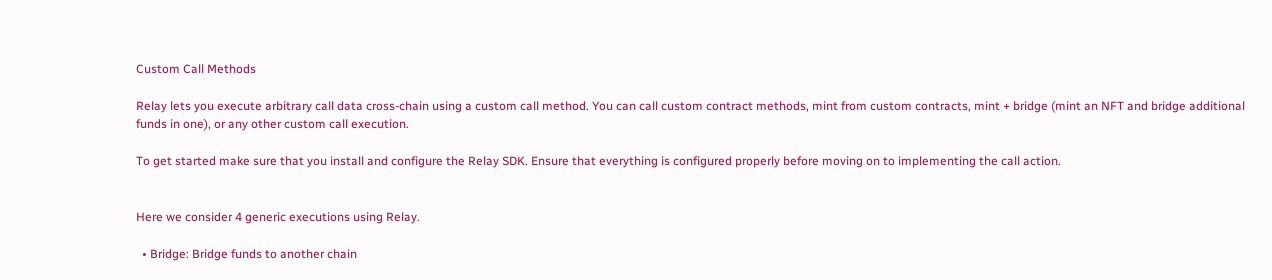Custom Call Methods

Relay lets you execute arbitrary call data cross-chain using a custom call method. You can call custom contract methods, mint from custom contracts, mint + bridge (mint an NFT and bridge additional funds in one), or any other custom call execution.

To get started make sure that you install and configure the Relay SDK. Ensure that everything is configured properly before moving on to implementing the call action.


Here we consider 4 generic executions using Relay.

  • Bridge: Bridge funds to another chain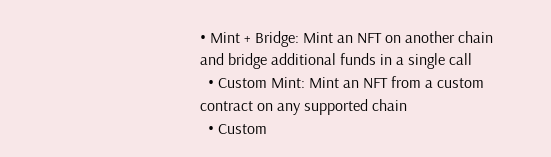• Mint + Bridge: Mint an NFT on another chain and bridge additional funds in a single call
  • Custom Mint: Mint an NFT from a custom contract on any supported chain
  • Custom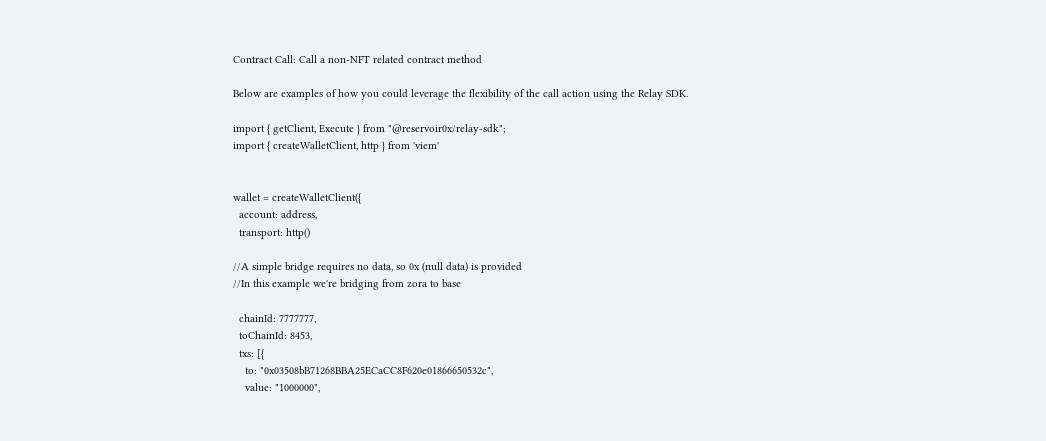Contract Call: Call a non-NFT related contract method

Below are examples of how you could leverage the flexibility of the call action using the Relay SDK.

import { getClient, Execute } from "@reservoir0x/relay-sdk";
import { createWalletClient, http } from 'viem'


wallet = createWalletClient({
  account: address,
  transport: http()

//A simple bridge requires no data, so 0x (null data) is provided
//In this example we're bridging from zora to base

  chainId: 7777777,
  toChainId: 8453,
  txs: [{
    to: "0x03508bB71268BBA25ECaCC8F620e01866650532c",
    value: "1000000",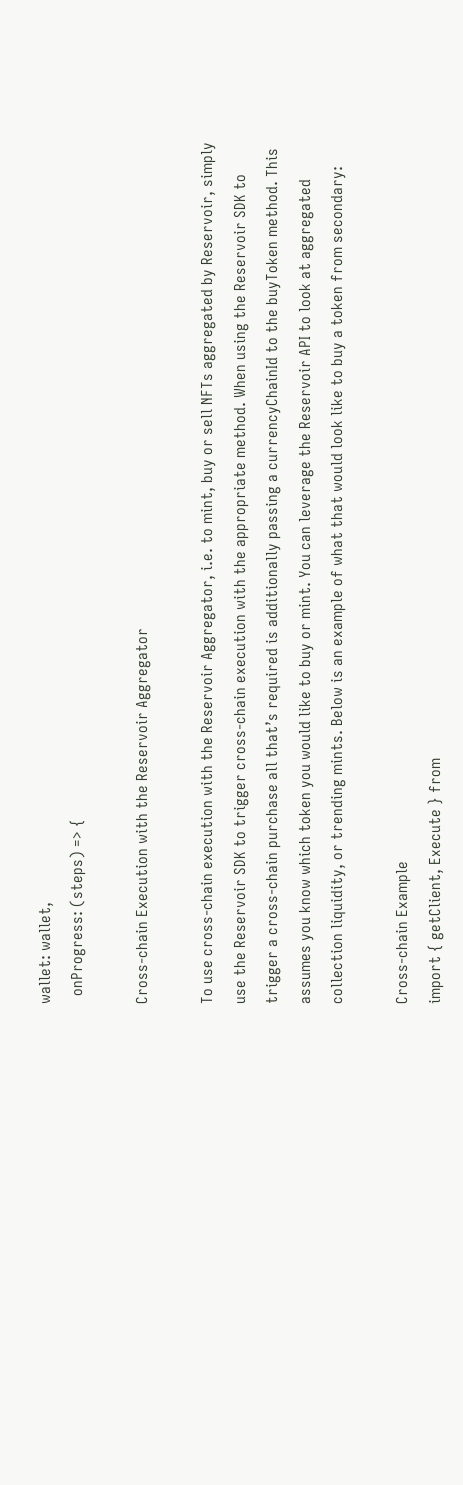wallet: wallet,
  onProgress: (steps) => {

Cross-chain Execution with the Reservoir Aggregator

To use cross-chain execution with the Reservoir Aggregator, i.e. to mint, buy or sell NFTs aggregated by Reservoir, simply use the Reservoir SDK to trigger cross-chain execution with the appropriate method. When using the Reservoir SDK to trigger a cross-chain purchase all that’s required is additionally passing a currencyChainId to the buyToken method. This assumes you know which token you would like to buy or mint. You can leverage the Reservoir API to look at aggregated collection liquidity, or trending mints. Below is an example of what that would look like to buy a token from secondary:

Cross-chain Example
import { getClient, Execute } from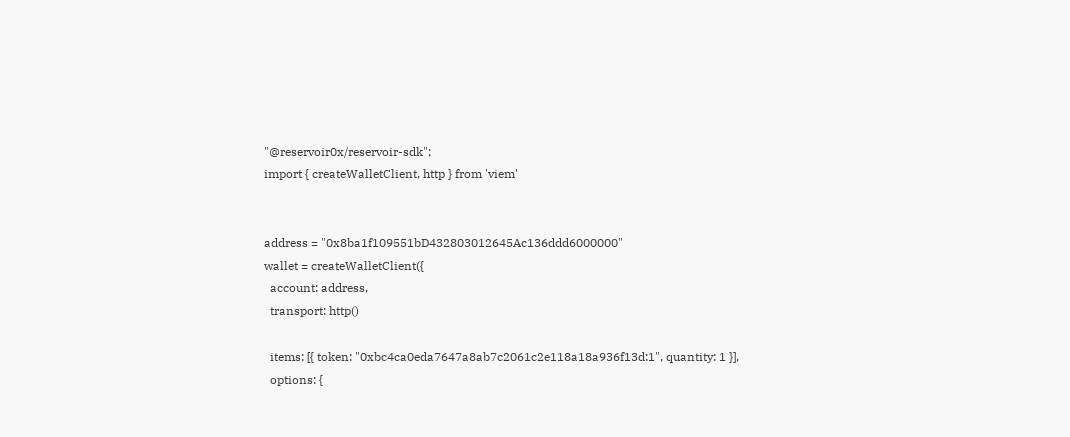"@reservoir0x/reservoir-sdk";
import { createWalletClient, http } from 'viem'


address = "0x8ba1f109551bD432803012645Ac136ddd6000000"
wallet = createWalletClient({
  account: address,
  transport: http()

  items: [{ token: "0xbc4ca0eda7647a8ab7c2061c2e118a18a936f13d:1", quantity: 1 }],
  options: {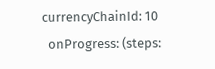currencyChainId: 10
  onProgress: (steps: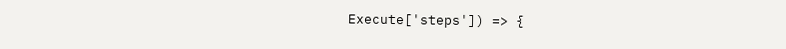Execute['steps']) => {